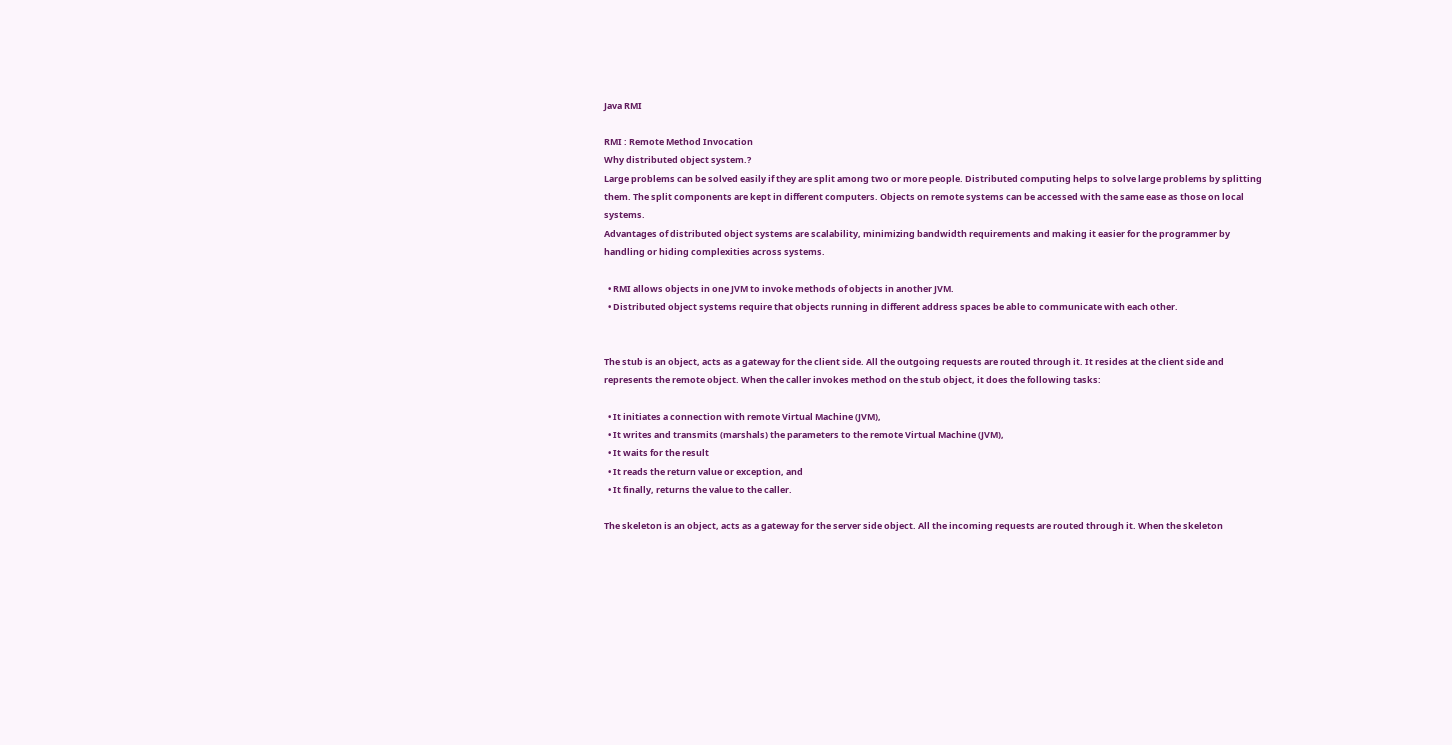Java RMI

RMI : Remote Method Invocation
Why distributed object system.?
Large problems can be solved easily if they are split among two or more people. Distributed computing helps to solve large problems by splitting them. The split components are kept in different computers. Objects on remote systems can be accessed with the same ease as those on local systems.
Advantages of distributed object systems are scalability, minimizing bandwidth requirements and making it easier for the programmer by handling or hiding complexities across systems.

  • RMI allows objects in one JVM to invoke methods of objects in another JVM.
  • Distributed object systems require that objects running in different address spaces be able to communicate with each other.


The stub is an object, acts as a gateway for the client side. All the outgoing requests are routed through it. It resides at the client side and represents the remote object. When the caller invokes method on the stub object, it does the following tasks:

  • It initiates a connection with remote Virtual Machine (JVM),
  • It writes and transmits (marshals) the parameters to the remote Virtual Machine (JVM),
  • It waits for the result
  • It reads the return value or exception, and
  • It finally, returns the value to the caller.

The skeleton is an object, acts as a gateway for the server side object. All the incoming requests are routed through it. When the skeleton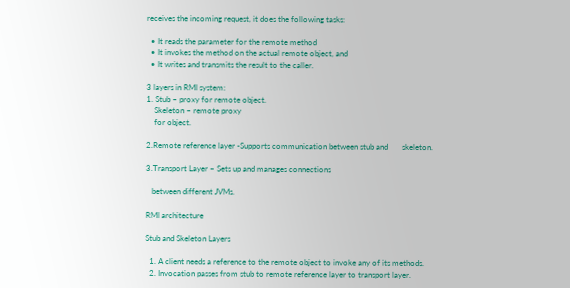receives the incoming request, it does the following tasks:

  • It reads the parameter for the remote method
  • It invokes the method on the actual remote object, and
  • It writes and transmits the result to the caller.

3 layers in RMI system:
1. Stub – proxy for remote object.
    Skeleton – remote proxy
    for object.

2.Remote reference layer -Supports communication between stub and       skeleton.

3.Transport Layer – Sets up and manages connections

   between different JVMs.

RMI architecture

Stub and Skeleton Layers

  1. A client needs a reference to the remote object to invoke any of its methods.
  2. Invocation passes from stub to remote reference layer to transport layer.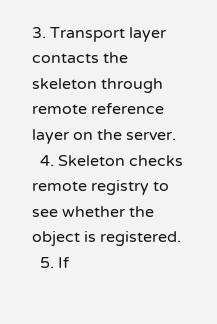3. Transport layer contacts the skeleton through remote reference layer on the server.
  4. Skeleton checks remote registry to see whether the object is registered.
  5. If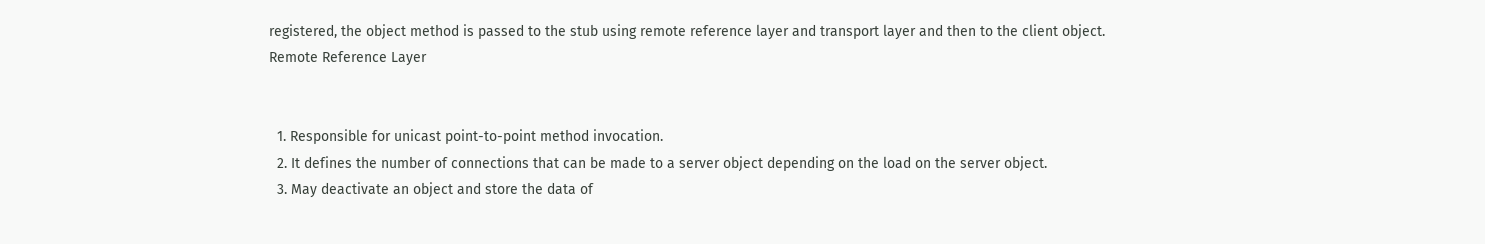registered, the object method is passed to the stub using remote reference layer and transport layer and then to the client object.
Remote Reference Layer


  1. Responsible for unicast point-to-point method invocation.
  2. It defines the number of connections that can be made to a server object depending on the load on the server object.
  3. May deactivate an object and store the data of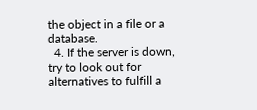the object in a file or a database.
  4. If the server is down, try to look out for alternatives to fulfill a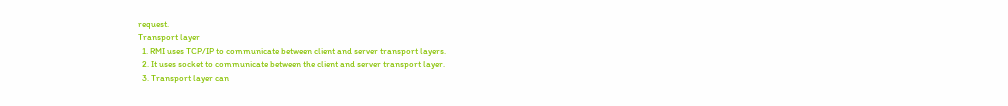request.
Transport layer
  1. RMI uses TCP/IP to communicate between client and server transport layers.
  2. It uses socket to communicate between the client and server transport layer.
  3. Transport layer can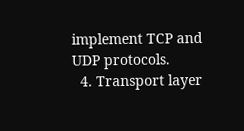implement TCP and UDP protocols.
  4. Transport layer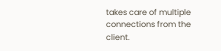takes care of multiple connections from the client.